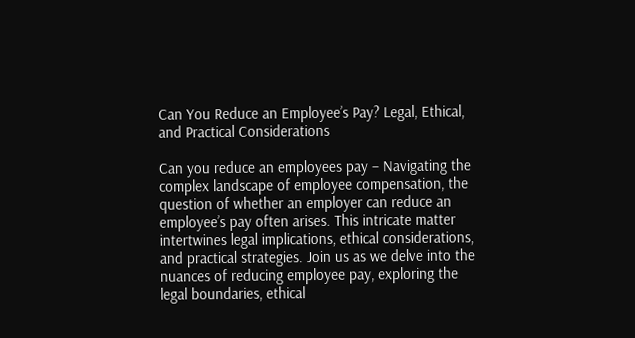Can You Reduce an Employee’s Pay? Legal, Ethical, and Practical Considerations

Can you reduce an employees pay – Navigating the complex landscape of employee compensation, the question of whether an employer can reduce an employee’s pay often arises. This intricate matter intertwines legal implications, ethical considerations, and practical strategies. Join us as we delve into the nuances of reducing employee pay, exploring the legal boundaries, ethical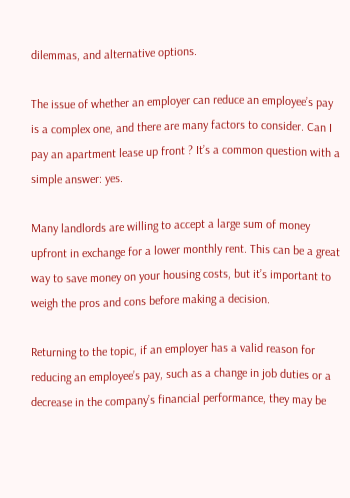dilemmas, and alternative options.

The issue of whether an employer can reduce an employee’s pay is a complex one, and there are many factors to consider. Can I pay an apartment lease up front ? It’s a common question with a simple answer: yes.

Many landlords are willing to accept a large sum of money upfront in exchange for a lower monthly rent. This can be a great way to save money on your housing costs, but it’s important to weigh the pros and cons before making a decision.

Returning to the topic, if an employer has a valid reason for reducing an employee’s pay, such as a change in job duties or a decrease in the company’s financial performance, they may be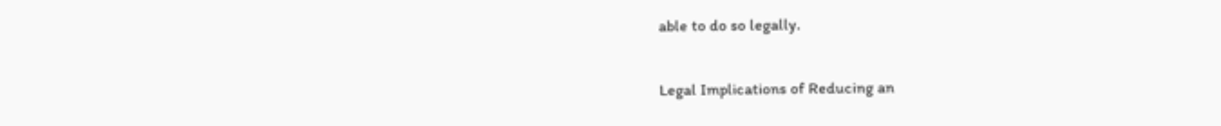able to do so legally.

Legal Implications of Reducing an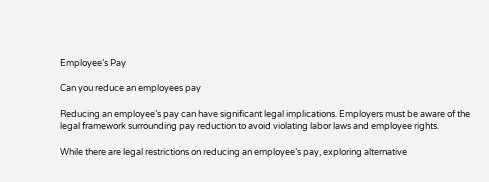Employee’s Pay

Can you reduce an employees pay

Reducing an employee’s pay can have significant legal implications. Employers must be aware of the legal framework surrounding pay reduction to avoid violating labor laws and employee rights.

While there are legal restrictions on reducing an employee’s pay, exploring alternative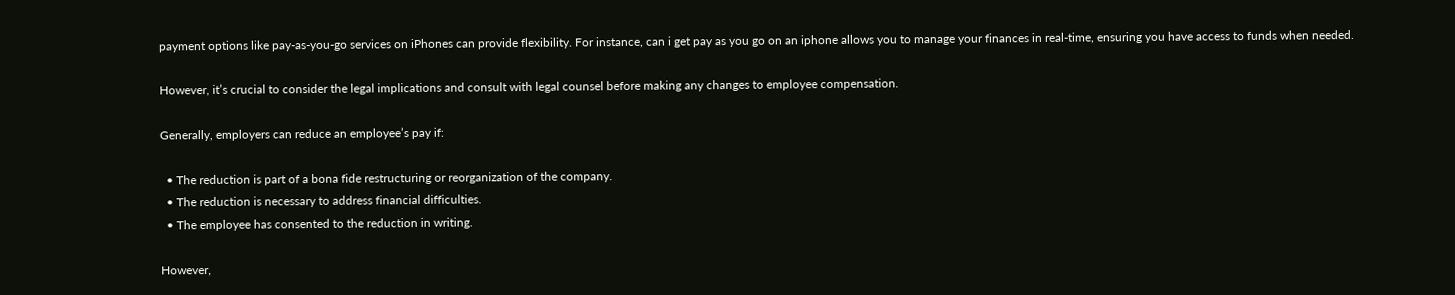payment options like pay-as-you-go services on iPhones can provide flexibility. For instance, can i get pay as you go on an iphone allows you to manage your finances in real-time, ensuring you have access to funds when needed.

However, it’s crucial to consider the legal implications and consult with legal counsel before making any changes to employee compensation.

Generally, employers can reduce an employee’s pay if:

  • The reduction is part of a bona fide restructuring or reorganization of the company.
  • The reduction is necessary to address financial difficulties.
  • The employee has consented to the reduction in writing.

However,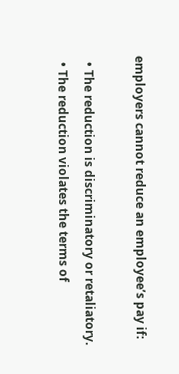employers cannot reduce an employee’s pay if:

  • The reduction is discriminatory or retaliatory.
  • The reduction violates the terms of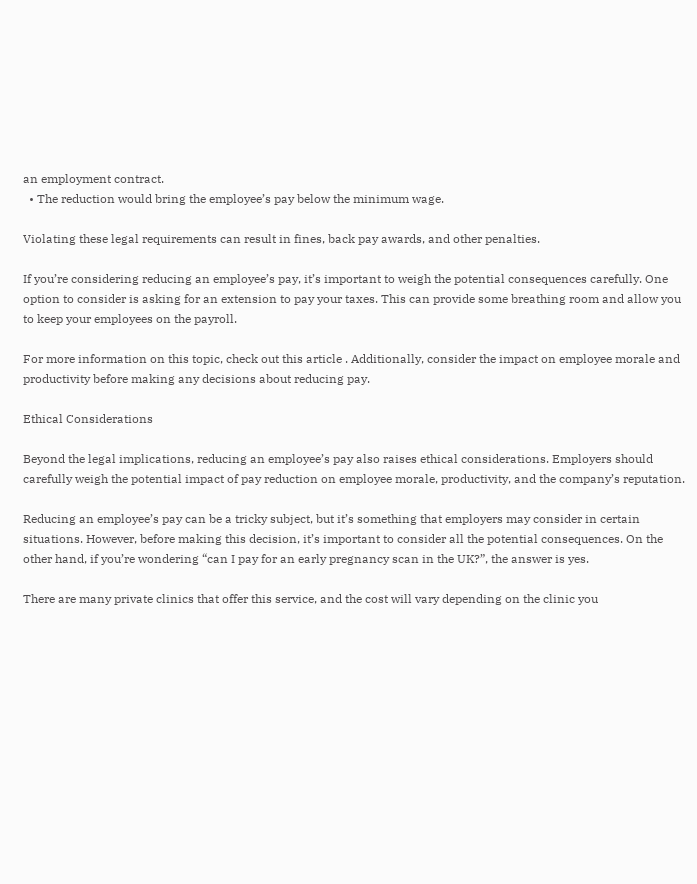an employment contract.
  • The reduction would bring the employee’s pay below the minimum wage.

Violating these legal requirements can result in fines, back pay awards, and other penalties.

If you’re considering reducing an employee’s pay, it’s important to weigh the potential consequences carefully. One option to consider is asking for an extension to pay your taxes. This can provide some breathing room and allow you to keep your employees on the payroll.

For more information on this topic, check out this article . Additionally, consider the impact on employee morale and productivity before making any decisions about reducing pay.

Ethical Considerations

Beyond the legal implications, reducing an employee’s pay also raises ethical considerations. Employers should carefully weigh the potential impact of pay reduction on employee morale, productivity, and the company’s reputation.

Reducing an employee’s pay can be a tricky subject, but it’s something that employers may consider in certain situations. However, before making this decision, it’s important to consider all the potential consequences. On the other hand, if you’re wondering “can I pay for an early pregnancy scan in the UK?”, the answer is yes.

There are many private clinics that offer this service, and the cost will vary depending on the clinic you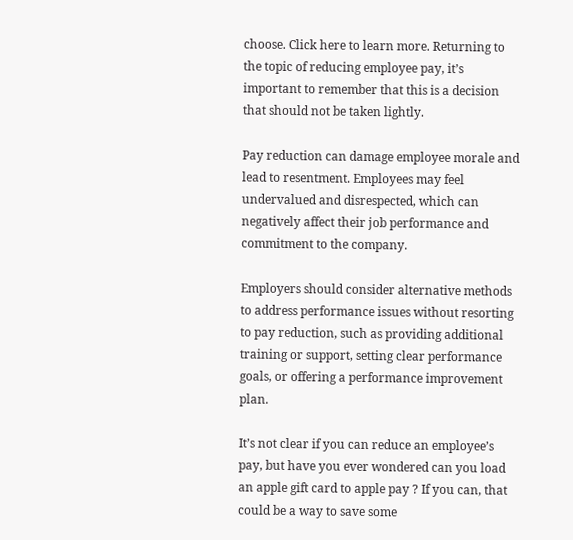choose. Click here to learn more. Returning to the topic of reducing employee pay, it’s important to remember that this is a decision that should not be taken lightly.

Pay reduction can damage employee morale and lead to resentment. Employees may feel undervalued and disrespected, which can negatively affect their job performance and commitment to the company.

Employers should consider alternative methods to address performance issues without resorting to pay reduction, such as providing additional training or support, setting clear performance goals, or offering a performance improvement plan.

It’s not clear if you can reduce an employee’s pay, but have you ever wondered can you load an apple gift card to apple pay ? If you can, that could be a way to save some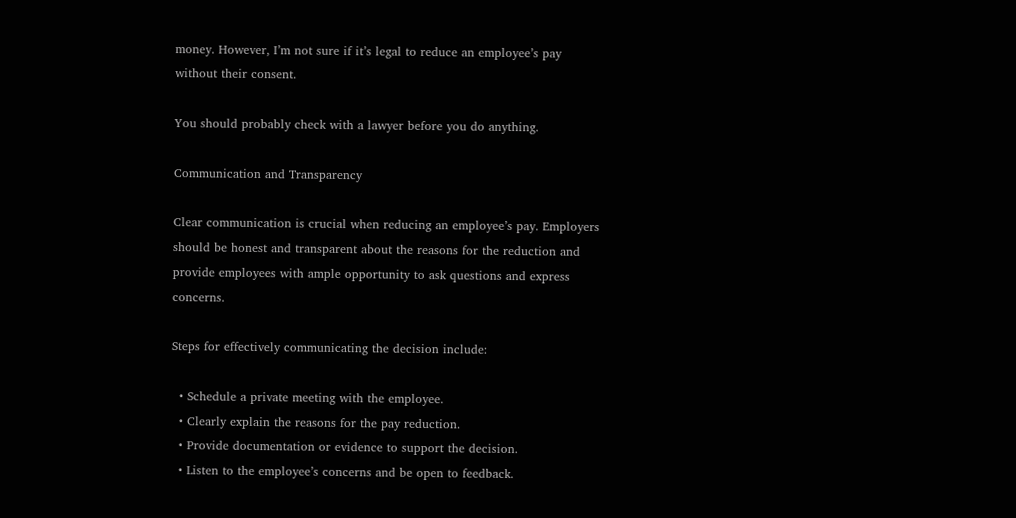money. However, I’m not sure if it’s legal to reduce an employee’s pay without their consent.

You should probably check with a lawyer before you do anything.

Communication and Transparency

Clear communication is crucial when reducing an employee’s pay. Employers should be honest and transparent about the reasons for the reduction and provide employees with ample opportunity to ask questions and express concerns.

Steps for effectively communicating the decision include:

  • Schedule a private meeting with the employee.
  • Clearly explain the reasons for the pay reduction.
  • Provide documentation or evidence to support the decision.
  • Listen to the employee’s concerns and be open to feedback.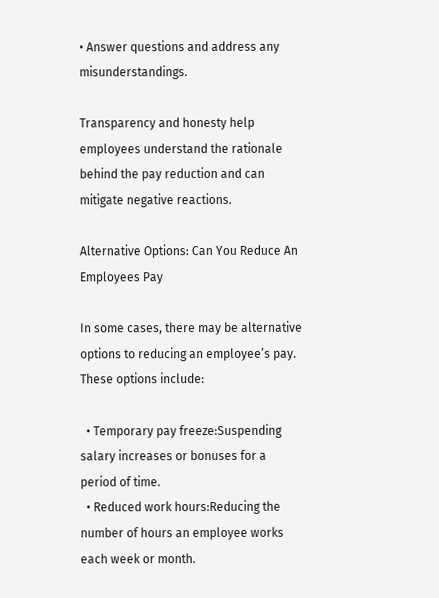• Answer questions and address any misunderstandings.

Transparency and honesty help employees understand the rationale behind the pay reduction and can mitigate negative reactions.

Alternative Options: Can You Reduce An Employees Pay

In some cases, there may be alternative options to reducing an employee’s pay. These options include:

  • Temporary pay freeze:Suspending salary increases or bonuses for a period of time.
  • Reduced work hours:Reducing the number of hours an employee works each week or month.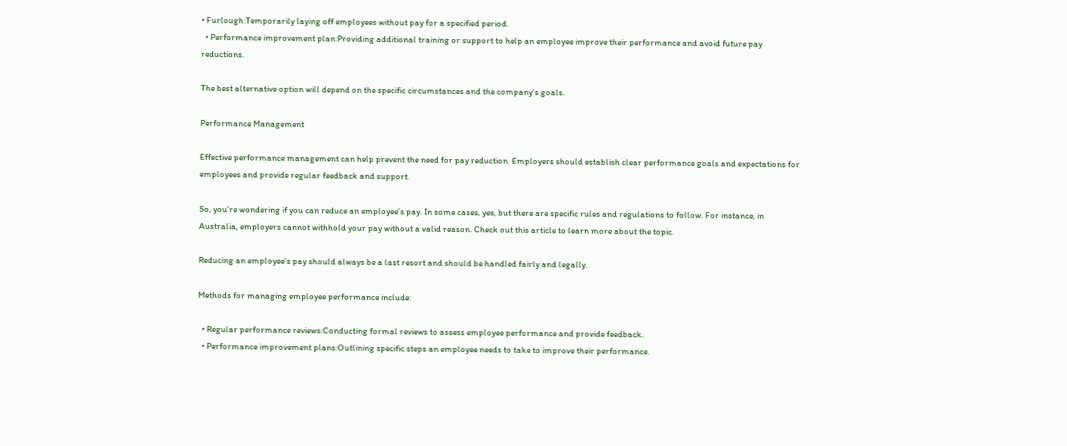• Furlough:Temporarily laying off employees without pay for a specified period.
  • Performance improvement plan:Providing additional training or support to help an employee improve their performance and avoid future pay reductions.

The best alternative option will depend on the specific circumstances and the company’s goals.

Performance Management

Effective performance management can help prevent the need for pay reduction. Employers should establish clear performance goals and expectations for employees and provide regular feedback and support.

So, you’re wondering if you can reduce an employee’s pay. In some cases, yes, but there are specific rules and regulations to follow. For instance, in Australia, employers cannot withhold your pay without a valid reason. Check out this article to learn more about the topic.

Reducing an employee’s pay should always be a last resort and should be handled fairly and legally.

Methods for managing employee performance include:

  • Regular performance reviews:Conducting formal reviews to assess employee performance and provide feedback.
  • Performance improvement plans:Outlining specific steps an employee needs to take to improve their performance.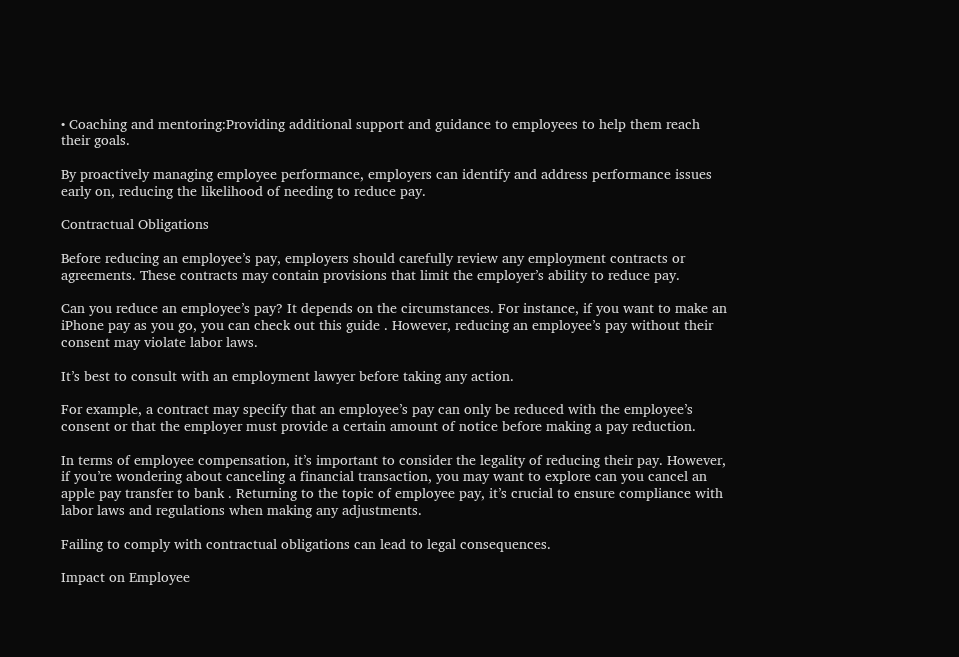• Coaching and mentoring:Providing additional support and guidance to employees to help them reach their goals.

By proactively managing employee performance, employers can identify and address performance issues early on, reducing the likelihood of needing to reduce pay.

Contractual Obligations

Before reducing an employee’s pay, employers should carefully review any employment contracts or agreements. These contracts may contain provisions that limit the employer’s ability to reduce pay.

Can you reduce an employee’s pay? It depends on the circumstances. For instance, if you want to make an iPhone pay as you go, you can check out this guide . However, reducing an employee’s pay without their consent may violate labor laws.

It’s best to consult with an employment lawyer before taking any action.

For example, a contract may specify that an employee’s pay can only be reduced with the employee’s consent or that the employer must provide a certain amount of notice before making a pay reduction.

In terms of employee compensation, it’s important to consider the legality of reducing their pay. However, if you’re wondering about canceling a financial transaction, you may want to explore can you cancel an apple pay transfer to bank . Returning to the topic of employee pay, it’s crucial to ensure compliance with labor laws and regulations when making any adjustments.

Failing to comply with contractual obligations can lead to legal consequences.

Impact on Employee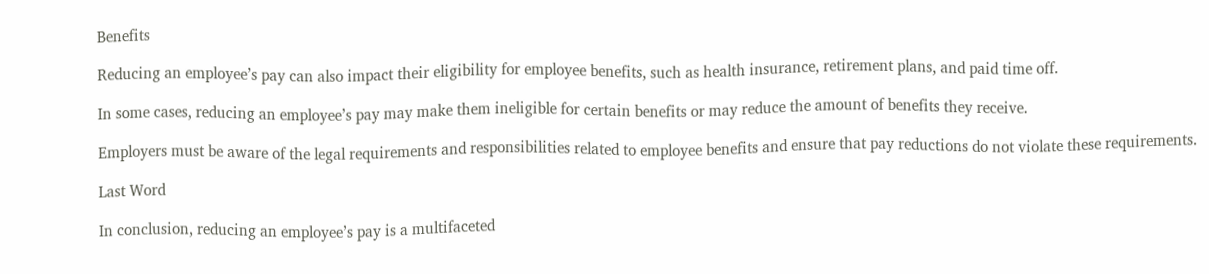Benefits

Reducing an employee’s pay can also impact their eligibility for employee benefits, such as health insurance, retirement plans, and paid time off.

In some cases, reducing an employee’s pay may make them ineligible for certain benefits or may reduce the amount of benefits they receive.

Employers must be aware of the legal requirements and responsibilities related to employee benefits and ensure that pay reductions do not violate these requirements.

Last Word

In conclusion, reducing an employee’s pay is a multifaceted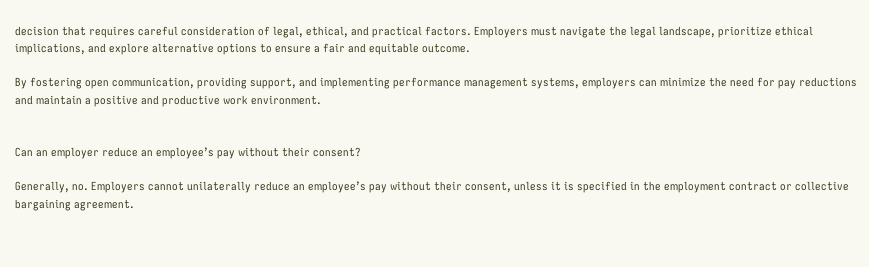decision that requires careful consideration of legal, ethical, and practical factors. Employers must navigate the legal landscape, prioritize ethical implications, and explore alternative options to ensure a fair and equitable outcome.

By fostering open communication, providing support, and implementing performance management systems, employers can minimize the need for pay reductions and maintain a positive and productive work environment.


Can an employer reduce an employee’s pay without their consent?

Generally, no. Employers cannot unilaterally reduce an employee’s pay without their consent, unless it is specified in the employment contract or collective bargaining agreement.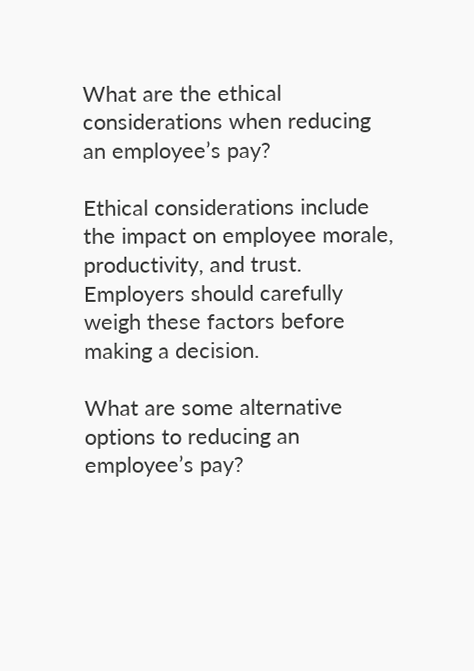What are the ethical considerations when reducing an employee’s pay?

Ethical considerations include the impact on employee morale, productivity, and trust. Employers should carefully weigh these factors before making a decision.

What are some alternative options to reducing an employee’s pay?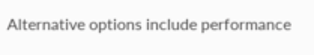Alternative options include performance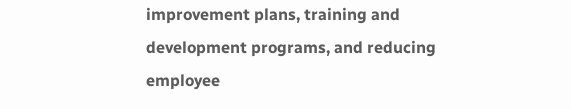improvement plans, training and development programs, and reducing employee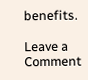benefits.

Leave a Comment